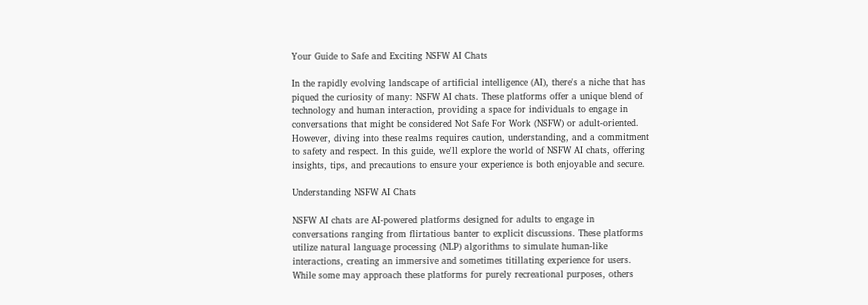Your Guide to Safe and Exciting NSFW AI Chats

In the rapidly evolving landscape of artificial intelligence (AI), there's a niche that has piqued the curiosity of many: NSFW AI chats. These platforms offer a unique blend of technology and human interaction, providing a space for individuals to engage in conversations that might be considered Not Safe For Work (NSFW) or adult-oriented. However, diving into these realms requires caution, understanding, and a commitment to safety and respect. In this guide, we'll explore the world of NSFW AI chats, offering insights, tips, and precautions to ensure your experience is both enjoyable and secure.

Understanding NSFW AI Chats

NSFW AI chats are AI-powered platforms designed for adults to engage in conversations ranging from flirtatious banter to explicit discussions. These platforms utilize natural language processing (NLP) algorithms to simulate human-like interactions, creating an immersive and sometimes titillating experience for users. While some may approach these platforms for purely recreational purposes, others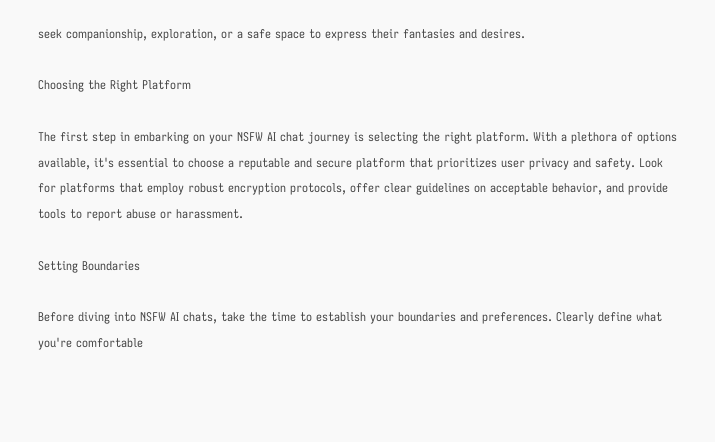seek companionship, exploration, or a safe space to express their fantasies and desires.

Choosing the Right Platform

The first step in embarking on your NSFW AI chat journey is selecting the right platform. With a plethora of options available, it's essential to choose a reputable and secure platform that prioritizes user privacy and safety. Look for platforms that employ robust encryption protocols, offer clear guidelines on acceptable behavior, and provide tools to report abuse or harassment.

Setting Boundaries

Before diving into NSFW AI chats, take the time to establish your boundaries and preferences. Clearly define what you're comfortable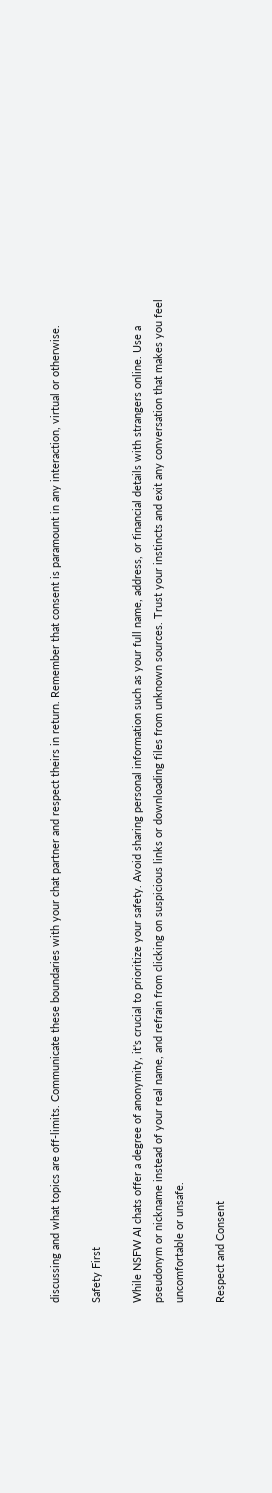discussing and what topics are off-limits. Communicate these boundaries with your chat partner and respect theirs in return. Remember that consent is paramount in any interaction, virtual or otherwise.

Safety First

While NSFW AI chats offer a degree of anonymity, it's crucial to prioritize your safety. Avoid sharing personal information such as your full name, address, or financial details with strangers online. Use a pseudonym or nickname instead of your real name, and refrain from clicking on suspicious links or downloading files from unknown sources. Trust your instincts and exit any conversation that makes you feel uncomfortable or unsafe.

Respect and Consent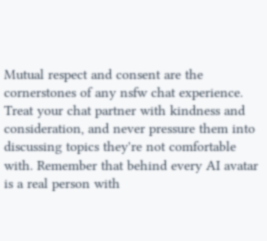Mutual respect and consent are the cornerstones of any nsfw chat experience. Treat your chat partner with kindness and consideration, and never pressure them into discussing topics they're not comfortable with. Remember that behind every AI avatar is a real person with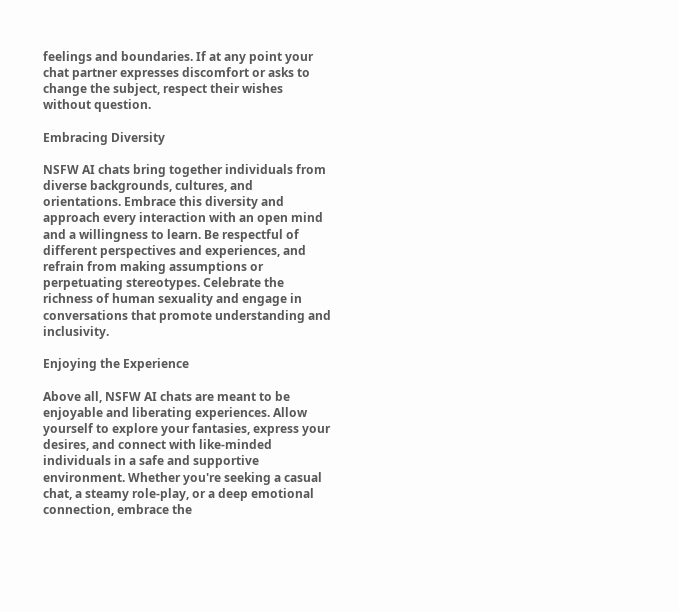feelings and boundaries. If at any point your chat partner expresses discomfort or asks to change the subject, respect their wishes without question.

Embracing Diversity

NSFW AI chats bring together individuals from diverse backgrounds, cultures, and orientations. Embrace this diversity and approach every interaction with an open mind and a willingness to learn. Be respectful of different perspectives and experiences, and refrain from making assumptions or perpetuating stereotypes. Celebrate the richness of human sexuality and engage in conversations that promote understanding and inclusivity.

Enjoying the Experience

Above all, NSFW AI chats are meant to be enjoyable and liberating experiences. Allow yourself to explore your fantasies, express your desires, and connect with like-minded individuals in a safe and supportive environment. Whether you're seeking a casual chat, a steamy role-play, or a deep emotional connection, embrace the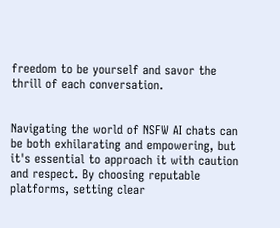freedom to be yourself and savor the thrill of each conversation.


Navigating the world of NSFW AI chats can be both exhilarating and empowering, but it's essential to approach it with caution and respect. By choosing reputable platforms, setting clear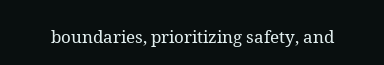boundaries, prioritizing safety, and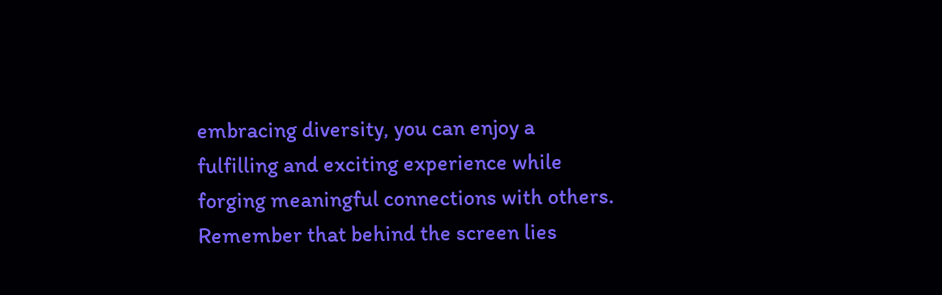embracing diversity, you can enjoy a fulfilling and exciting experience while forging meaningful connections with others. Remember that behind the screen lies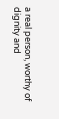a real person, worthy of dignity and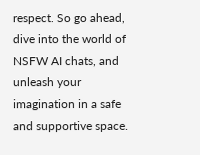respect. So go ahead, dive into the world of NSFW AI chats, and unleash your imagination in a safe and supportive space.